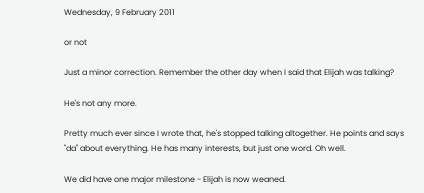Wednesday, 9 February 2011

or not

Just a minor correction. Remember the other day when I said that Elijah was talking?

He's not any more.

Pretty much ever since I wrote that, he's stopped talking altogether. He points and says "da" about everything. He has many interests, but just one word. Oh well.

We did have one major milestone - Elijah is now weaned.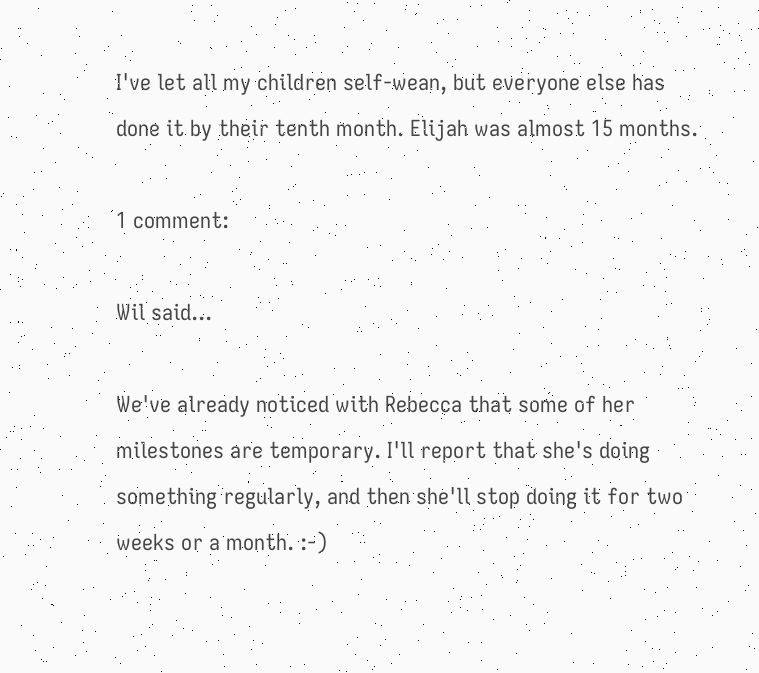I've let all my children self-wean, but everyone else has done it by their tenth month. Elijah was almost 15 months.

1 comment:

Wil said...

We've already noticed with Rebecca that some of her milestones are temporary. I'll report that she's doing something regularly, and then she'll stop doing it for two weeks or a month. :-)